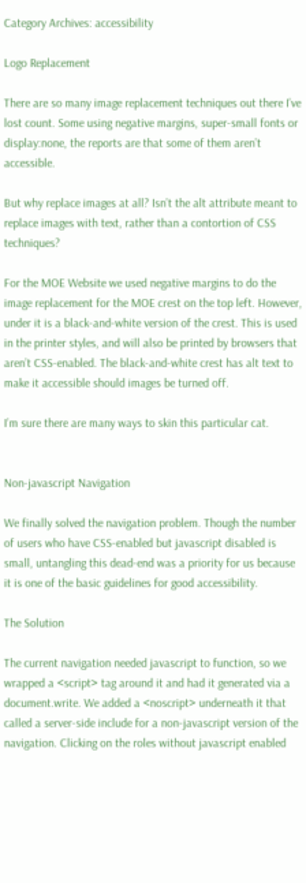Category Archives: accessibility

Logo Replacement

There are so many image replacement techniques out there I’ve lost count. Some using negative margins, super-small fonts or display:none, the reports are that some of them aren’t accessible.

But why replace images at all? Isn’t the alt attribute meant to replace images with text, rather than a contortion of CSS techniques?

For the MOE Website we used negative margins to do the image replacement for the MOE crest on the top left. However, under it is a black-and-white version of the crest. This is used in the printer styles, and will also be printed by browsers that aren’t CSS-enabled. The black-and-white crest has alt text to make it accessible should images be turned off.

I’m sure there are many ways to skin this particular cat.


Non-javascript Navigation

We finally solved the navigation problem. Though the number of users who have CSS-enabled but javascript disabled is small, untangling this dead-end was a priority for us because it is one of the basic guidelines for good accessibility.

The Solution

The current navigation needed javascript to function, so we wrapped a <script> tag around it and had it generated via a document.write. We added a <noscript> underneath it that called a server-side include for a non-javascript version of the navigation. Clicking on the roles without javascript enabled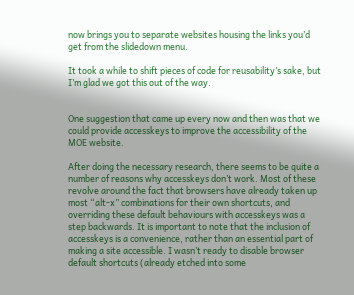now brings you to separate websites housing the links you’d get from the slidedown menu.

It took a while to shift pieces of code for reusability’s sake, but I’m glad we got this out of the way.


One suggestion that came up every now and then was that we could provide accesskeys to improve the accessibility of the MOE website.

After doing the necessary research, there seems to be quite a number of reasons why accesskeys don’t work. Most of these revolve around the fact that browsers have already taken up most “alt-x” combinations for their own shortcuts, and overriding these default behaviours with accesskeys was a step backwards. It is important to note that the inclusion of accesskeys is a convenience, rather than an essential part of making a site accessible. I wasn’t ready to disable browser default shortcuts (already etched into some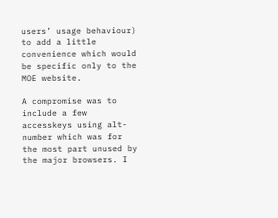users’ usage behaviour) to add a little convenience which would be specific only to the MOE website.

A compromise was to include a few accesskeys using alt-number which was for the most part unused by the major browsers. I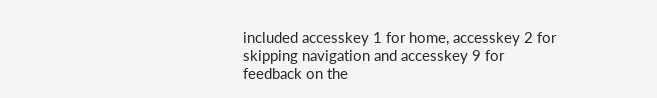included accesskey 1 for home, accesskey 2 for skipping navigation and accesskey 9 for feedback on the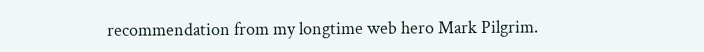recommendation from my longtime web hero Mark Pilgrim.